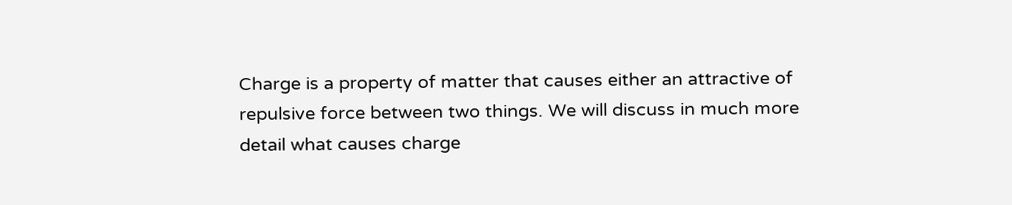Charge is a property of matter that causes either an attractive of repulsive force between two things. We will discuss in much more detail what causes charge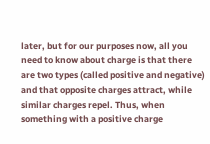later, but for our purposes now, all you need to know about charge is that there are two types (called positive and negative) and that opposite charges attract, while similar charges repel. Thus, when something with a positive charge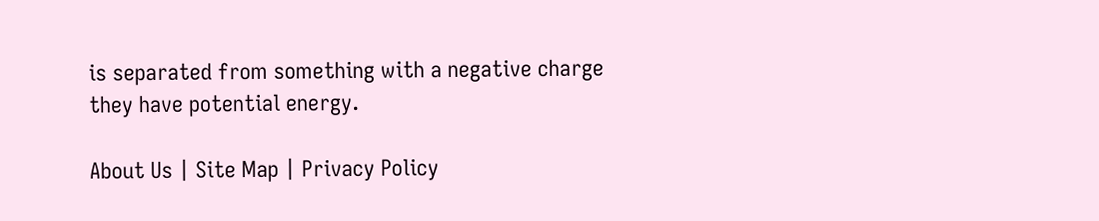is separated from something with a negative charge they have potential energy.

About Us | Site Map | Privacy Policy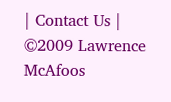| Contact Us | ©2009 Lawrence McAfoos